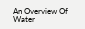An Overview Of Water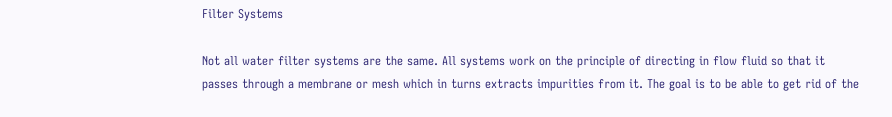Filter Systems

Not all water filter systems are the same. All systems work on the principle of directing in flow fluid so that it passes through a membrane or mesh which in turns extracts impurities from it. The goal is to be able to get rid of the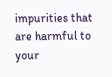impurities that are harmful to your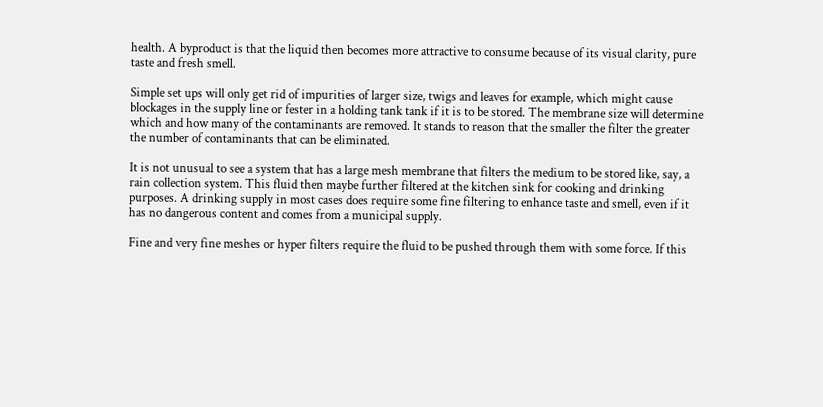health. A byproduct is that the liquid then becomes more attractive to consume because of its visual clarity, pure taste and fresh smell.

Simple set ups will only get rid of impurities of larger size, twigs and leaves for example, which might cause blockages in the supply line or fester in a holding tank tank if it is to be stored. The membrane size will determine which and how many of the contaminants are removed. It stands to reason that the smaller the filter the greater the number of contaminants that can be eliminated.

It is not unusual to see a system that has a large mesh membrane that filters the medium to be stored like, say, a rain collection system. This fluid then maybe further filtered at the kitchen sink for cooking and drinking purposes. A drinking supply in most cases does require some fine filtering to enhance taste and smell, even if it has no dangerous content and comes from a municipal supply.

Fine and very fine meshes or hyper filters require the fluid to be pushed through them with some force. If this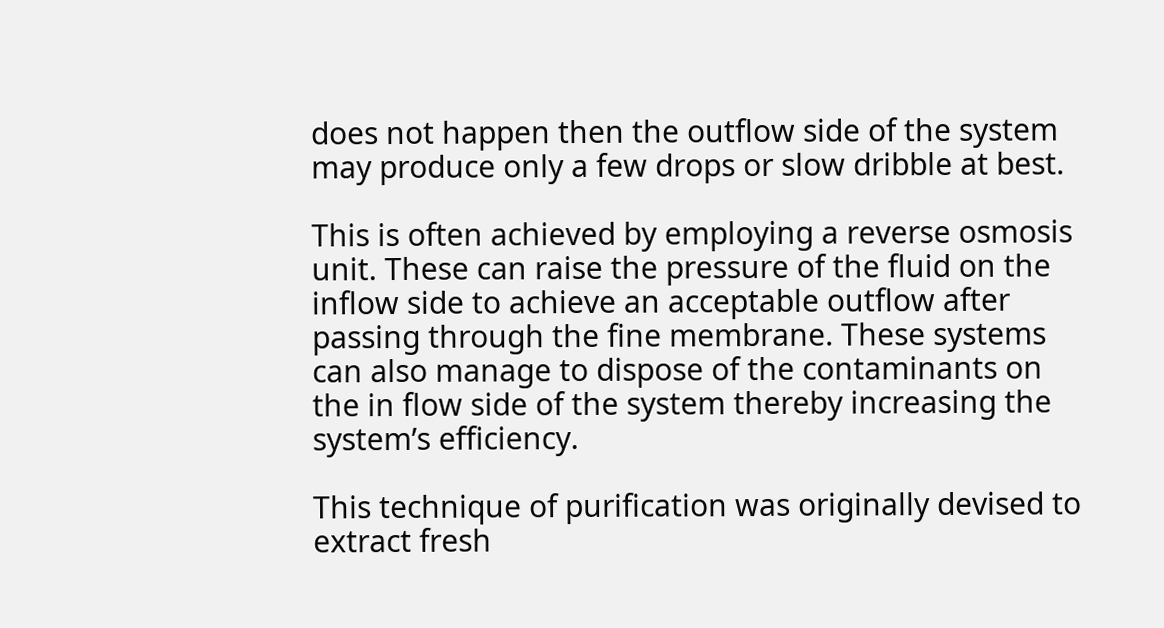does not happen then the outflow side of the system may produce only a few drops or slow dribble at best.

This is often achieved by employing a reverse osmosis unit. These can raise the pressure of the fluid on the inflow side to achieve an acceptable outflow after passing through the fine membrane. These systems can also manage to dispose of the contaminants on the in flow side of the system thereby increasing the system’s efficiency.

This technique of purification was originally devised to extract fresh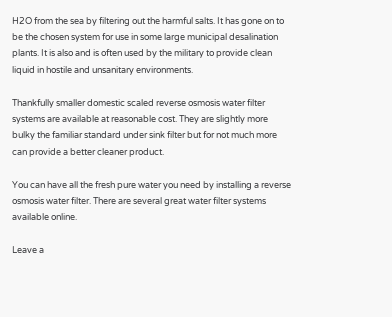H2O from the sea by filtering out the harmful salts. It has gone on to be the chosen system for use in some large municipal desalination plants. It is also and is often used by the military to provide clean liquid in hostile and unsanitary environments.

Thankfully smaller domestic scaled reverse osmosis water filter systems are available at reasonable cost. They are slightly more bulky the familiar standard under sink filter but for not much more can provide a better cleaner product.

You can have all the fresh pure water you need by installing a reverse osmosis water filter. There are several great water filter systems available online.

Leave a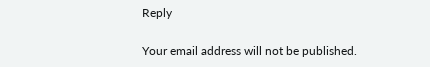Reply

Your email address will not be published.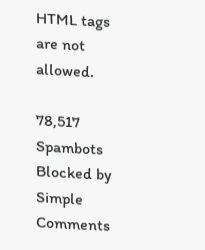HTML tags are not allowed.

78,517 Spambots Blocked by Simple Comments